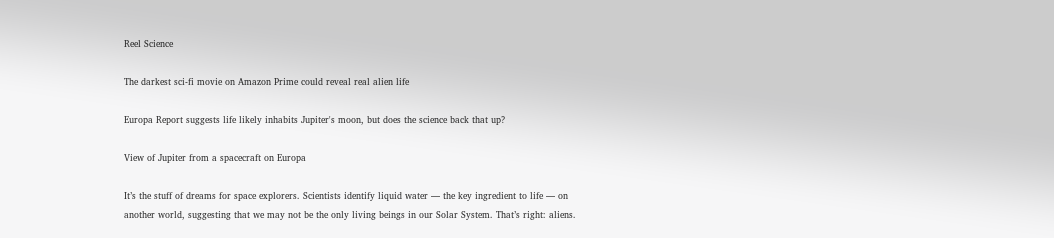Reel Science

The darkest sci-fi movie on Amazon Prime could reveal real alien life

Europa Report suggests life likely inhabits Jupiter's moon, but does the science back that up?

View of Jupiter from a spacecraft on Europa

It’s the stuff of dreams for space explorers. Scientists identify liquid water — the key ingredient to life — on another world, suggesting that we may not be the only living beings in our Solar System. That’s right: aliens.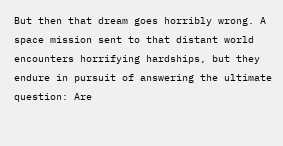But then that dream goes horribly wrong. A space mission sent to that distant world encounters horrifying hardships, but they endure in pursuit of answering the ultimate question: Are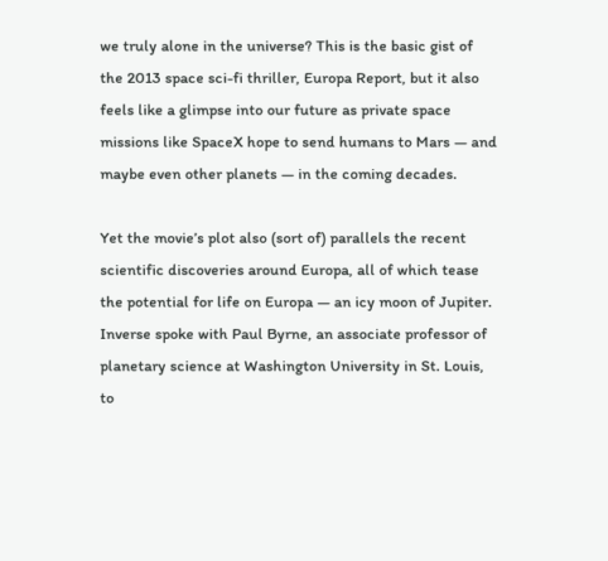we truly alone in the universe? This is the basic gist of the 2013 space sci-fi thriller, Europa Report, but it also feels like a glimpse into our future as private space missions like SpaceX hope to send humans to Mars — and maybe even other planets — in the coming decades.

Yet the movie’s plot also (sort of) parallels the recent scientific discoveries around Europa, all of which tease the potential for life on Europa — an icy moon of Jupiter. Inverse spoke with Paul Byrne, an associate professor of planetary science at Washington University in St. Louis, to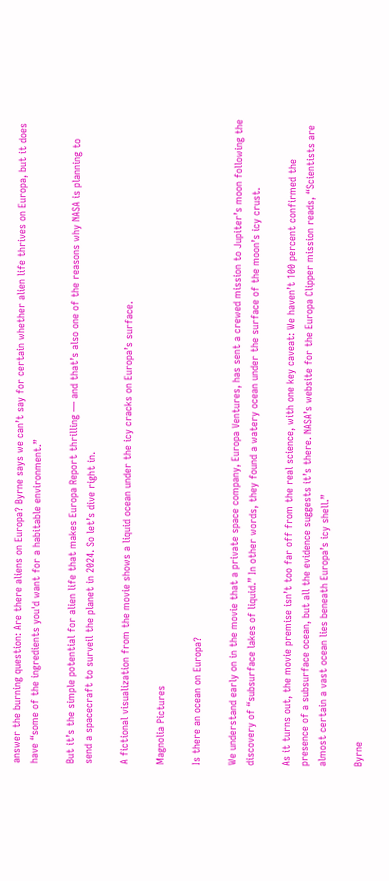answer the burning question: Are there aliens on Europa? Byrne says we can’t say for certain whether alien life thrives on Europa, but it does have “some of the ingredients you'd want for a habitable environment.”

But it’s the simple potential for alien life that makes Europa Report thrilling — and that’s also one of the reasons why NASA is planning to send a spacecraft to surveil the planet in 2024. So let’s dive right in.

A fictional visualization from the movie shows a liquid ocean under the icy cracks on Europa’s surface.

Magnolia Pictures

Is there an ocean on Europa?

We understand early on in the movie that a private space company, Europa Ventures, has sent a crewed mission to Jupiter’s moon following the discovery of “subsurface lakes of liquid.” In other words, they found a watery ocean under the surface of the moon’s icy crust.

As it turns out, the movie premise isn’t too far off from the real science, with one key caveat: We haven’t 100 percent confirmed the presence of a subsurface ocean, but all the evidence suggests it’s there. NASA’s website for the Europa Clipper mission reads, “Scientists are almost certain a vast ocean lies beneath Europa’s icy shell.”

Byrne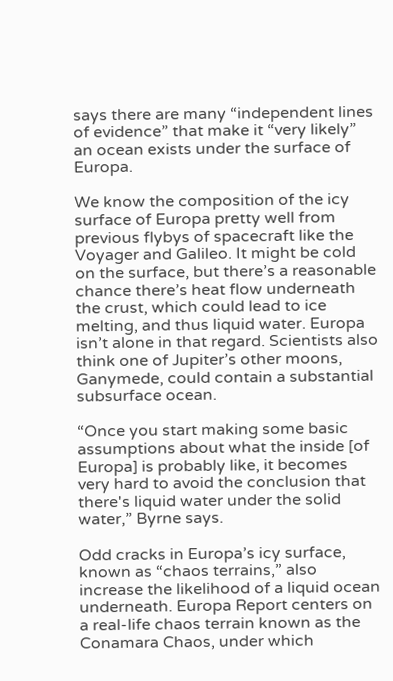says there are many “independent lines of evidence” that make it “very likely” an ocean exists under the surface of Europa.

We know the composition of the icy surface of Europa pretty well from previous flybys of spacecraft like the Voyager and Galileo. It might be cold on the surface, but there’s a reasonable chance there’s heat flow underneath the crust, which could lead to ice melting, and thus liquid water. Europa isn’t alone in that regard. Scientists also think one of Jupiter’s other moons, Ganymede, could contain a substantial subsurface ocean.

“Once you start making some basic assumptions about what the inside [of Europa] is probably like, it becomes very hard to avoid the conclusion that there's liquid water under the solid water,” Byrne says.

Odd cracks in Europa’s icy surface, known as “chaos terrains,” also increase the likelihood of a liquid ocean underneath. Europa Report centers on a real-life chaos terrain known as the Conamara Chaos, under which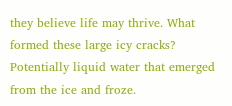they believe life may thrive. What formed these large icy cracks? Potentially liquid water that emerged from the ice and froze.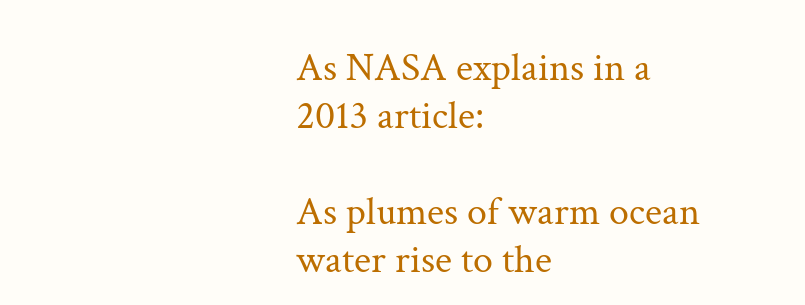As NASA explains in a 2013 article:

As plumes of warm ocean water rise to the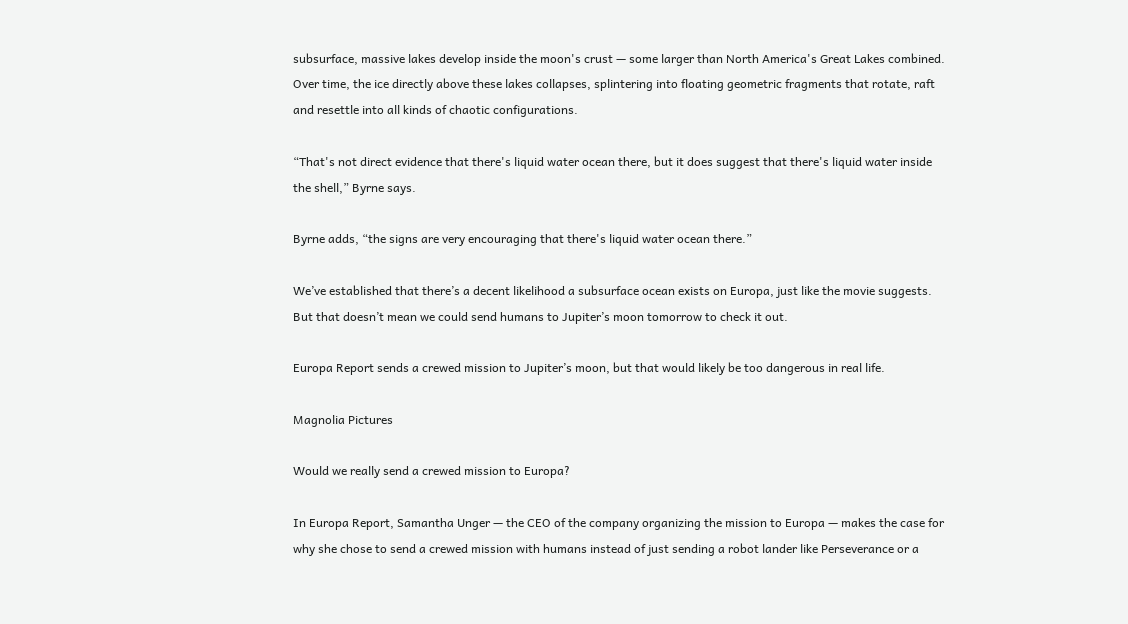subsurface, massive lakes develop inside the moon's crust — some larger than North America's Great Lakes combined. Over time, the ice directly above these lakes collapses, splintering into floating geometric fragments that rotate, raft and resettle into all kinds of chaotic configurations.

“That's not direct evidence that there's liquid water ocean there, but it does suggest that there's liquid water inside the shell,” Byrne says.

Byrne adds, “the signs are very encouraging that there's liquid water ocean there.”

We’ve established that there’s a decent likelihood a subsurface ocean exists on Europa, just like the movie suggests. But that doesn’t mean we could send humans to Jupiter’s moon tomorrow to check it out.

Europa Report sends a crewed mission to Jupiter’s moon, but that would likely be too dangerous in real life.

Magnolia Pictures

Would we really send a crewed mission to Europa?

In Europa Report, Samantha Unger — the CEO of the company organizing the mission to Europa — makes the case for why she chose to send a crewed mission with humans instead of just sending a robot lander like Perseverance or a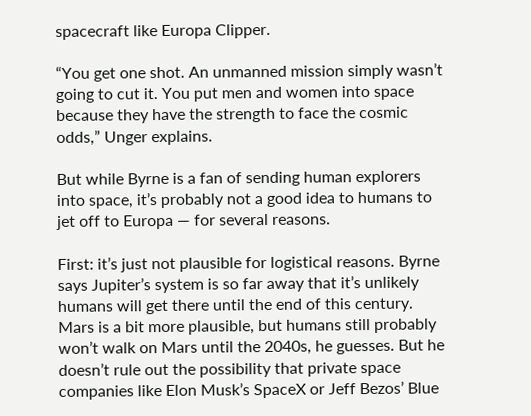spacecraft like Europa Clipper.

“You get one shot. An unmanned mission simply wasn’t going to cut it. You put men and women into space because they have the strength to face the cosmic odds,” Unger explains.

But while Byrne is a fan of sending human explorers into space, it’s probably not a good idea to humans to jet off to Europa — for several reasons.

First: it’s just not plausible for logistical reasons. Byrne says Jupiter’s system is so far away that it’s unlikely humans will get there until the end of this century. Mars is a bit more plausible, but humans still probably won’t walk on Mars until the 2040s, he guesses. But he doesn’t rule out the possibility that private space companies like Elon Musk’s SpaceX or Jeff Bezos’ Blue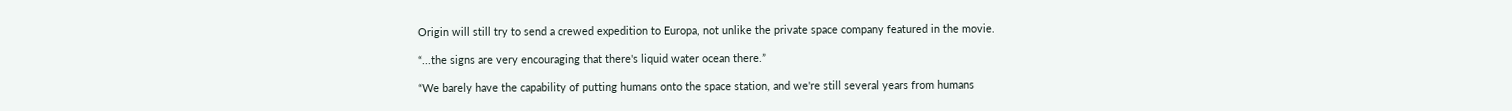Origin will still try to send a crewed expedition to Europa, not unlike the private space company featured in the movie.

“...the signs are very encouraging that there's liquid water ocean there.”

“We barely have the capability of putting humans onto the space station, and we're still several years from humans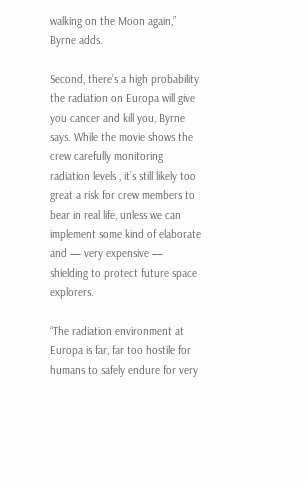walking on the Moon again,” Byrne adds.

Second, there’s a high probability the radiation on Europa will give you cancer and kill you, Byrne says. While the movie shows the crew carefully monitoring radiation levels , it’s still likely too great a risk for crew members to bear in real life, unless we can implement some kind of elaborate and — very expensive — shielding to protect future space explorers.

“The radiation environment at Europa is far, far too hostile for humans to safely endure for very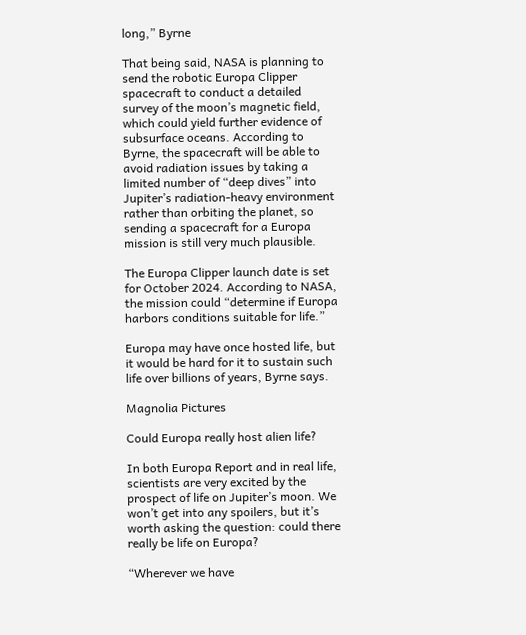long,” Byrne

That being said, NASA is planning to send the robotic Europa Clipper spacecraft to conduct a detailed survey of the moon’s magnetic field, which could yield further evidence of subsurface oceans. According to Byrne, the spacecraft will be able to avoid radiation issues by taking a limited number of “deep dives” into Jupiter’s radiation-heavy environment rather than orbiting the planet, so sending a spacecraft for a Europa mission is still very much plausible.

The Europa Clipper launch date is set for October 2024. According to NASA, the mission could “determine if Europa harbors conditions suitable for life.”

Europa may have once hosted life, but it would be hard for it to sustain such life over billions of years, Byrne says.

Magnolia Pictures

Could Europa really host alien life?

In both Europa Report and in real life, scientists are very excited by the prospect of life on Jupiter’s moon. We won’t get into any spoilers, but it’s worth asking the question: could there really be life on Europa?

“Wherever we have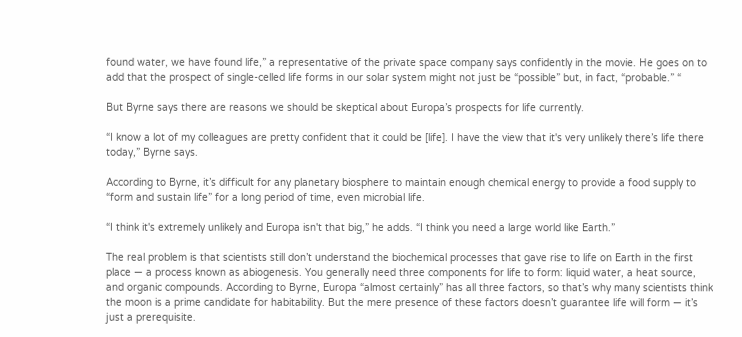found water, we have found life,” a representative of the private space company says confidently in the movie. He goes on to add that the prospect of single-celled life forms in our solar system might not just be “possible” but, in fact, “probable.” “

But Byrne says there are reasons we should be skeptical about Europa’s prospects for life currently.

“I know a lot of my colleagues are pretty confident that it could be [life]. I have the view that it's very unlikely there’s life there today,” Byrne says.

According to Byrne, it’s difficult for any planetary biosphere to maintain enough chemical energy to provide a food supply to “form and sustain life” for a long period of time, even microbial life.

“I think it's extremely unlikely and Europa isn't that big,” he adds. “I think you need a large world like Earth.”

The real problem is that scientists still don’t understand the biochemical processes that gave rise to life on Earth in the first place — a process known as abiogenesis. You generally need three components for life to form: liquid water, a heat source, and organic compounds. According to Byrne, Europa “almost certainly” has all three factors, so that’s why many scientists think the moon is a prime candidate for habitability. But the mere presence of these factors doesn’t guarantee life will form — it’s just a prerequisite.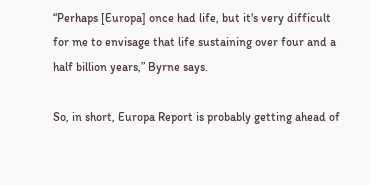“Perhaps [Europa] once had life, but it's very difficult for me to envisage that life sustaining over four and a half billion years,” Byrne says.

So, in short, Europa Report is probably getting ahead of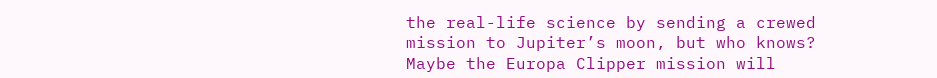the real-life science by sending a crewed mission to Jupiter’s moon, but who knows? Maybe the Europa Clipper mission will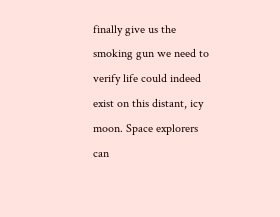finally give us the smoking gun we need to verify life could indeed exist on this distant, icy moon. Space explorers can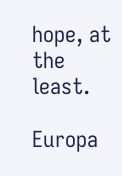hope, at the least.

Europa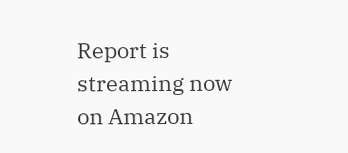Report is streaming now on Amazon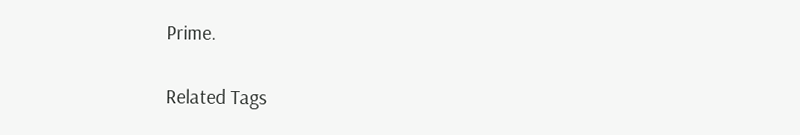Prime.

Related Tags